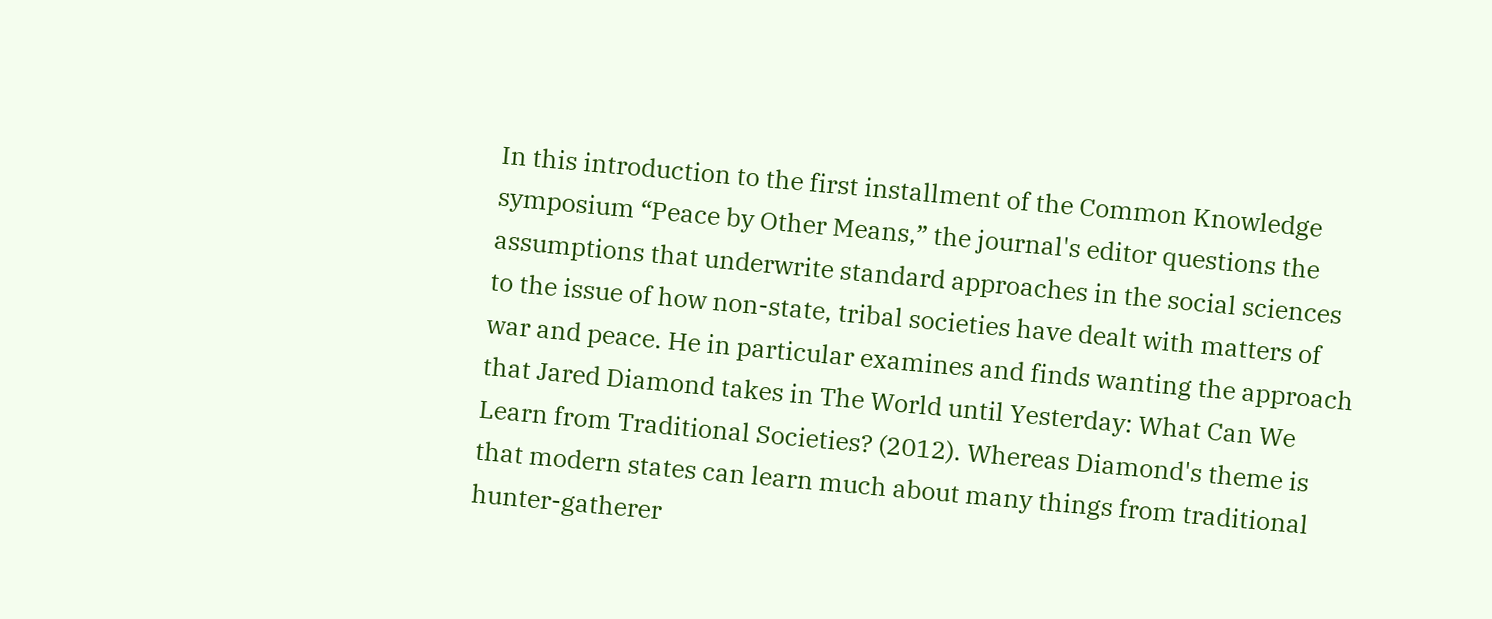In this introduction to the first installment of the Common Knowledge symposium “Peace by Other Means,” the journal's editor questions the assumptions that underwrite standard approaches in the social sciences to the issue of how non-state, tribal societies have dealt with matters of war and peace. He in particular examines and finds wanting the approach that Jared Diamond takes in The World until Yesterday: What Can We Learn from Traditional Societies? (2012). Whereas Diamond's theme is that modern states can learn much about many things from traditional hunter-gatherer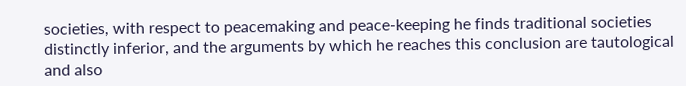societies, with respect to peacemaking and peace-keeping he finds traditional societies distinctly inferior, and the arguments by which he reaches this conclusion are tautological and also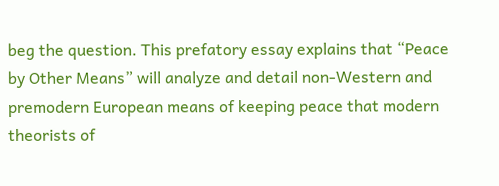beg the question. This prefatory essay explains that “Peace by Other Means” will analyze and detail non-Western and premodern European means of keeping peace that modern theorists of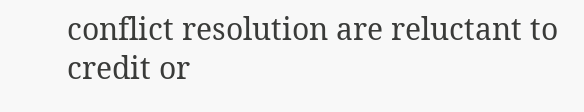conflict resolution are reluctant to credit or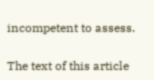incompetent to assess.

The text of this article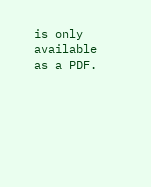is only available as a PDF.